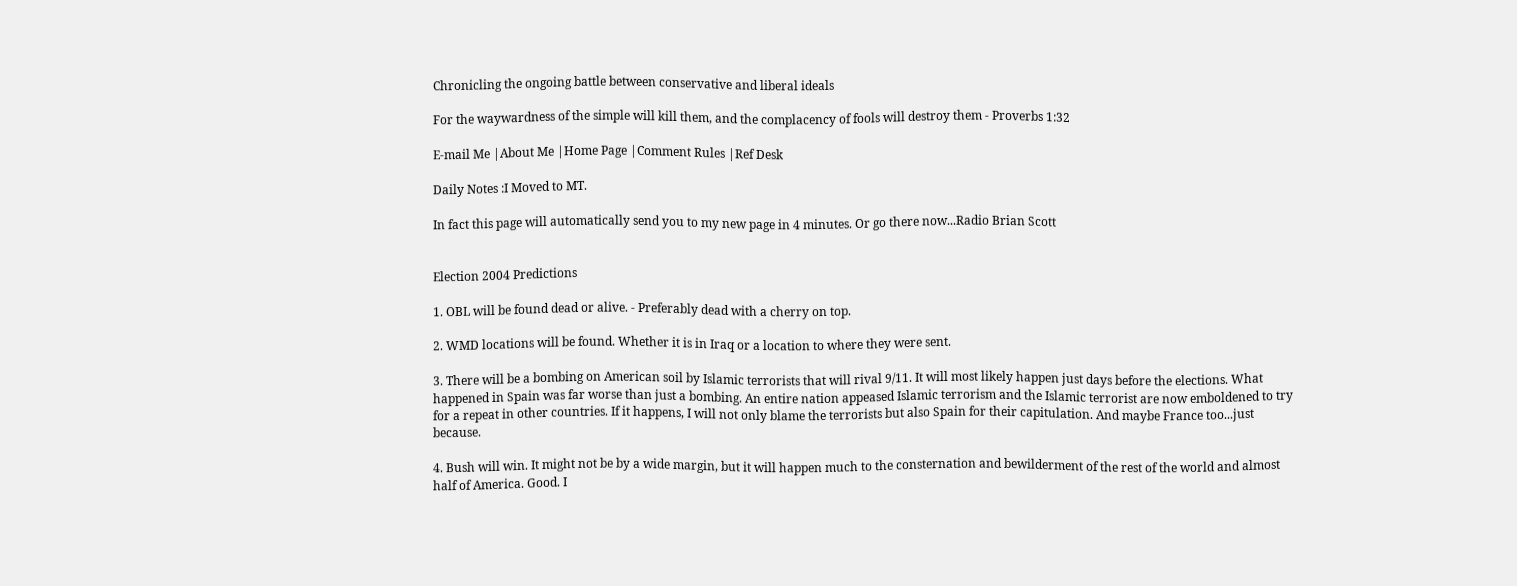Chronicling the ongoing battle between conservative and liberal ideals

For the waywardness of the simple will kill them, and the complacency of fools will destroy them - Proverbs 1:32

E-mail Me |About Me |Home Page |Comment Rules |Ref Desk

Daily Notes :I Moved to MT.

In fact this page will automatically send you to my new page in 4 minutes. Or go there now...Radio Brian Scott


Election 2004 Predictions

1. OBL will be found dead or alive. - Preferably dead with a cherry on top.

2. WMD locations will be found. Whether it is in Iraq or a location to where they were sent.

3. There will be a bombing on American soil by Islamic terrorists that will rival 9/11. It will most likely happen just days before the elections. What happened in Spain was far worse than just a bombing. An entire nation appeased Islamic terrorism and the Islamic terrorist are now emboldened to try for a repeat in other countries. If it happens, I will not only blame the terrorists but also Spain for their capitulation. And maybe France too...just because.

4. Bush will win. It might not be by a wide margin, but it will happen much to the consternation and bewilderment of the rest of the world and almost half of America. Good. I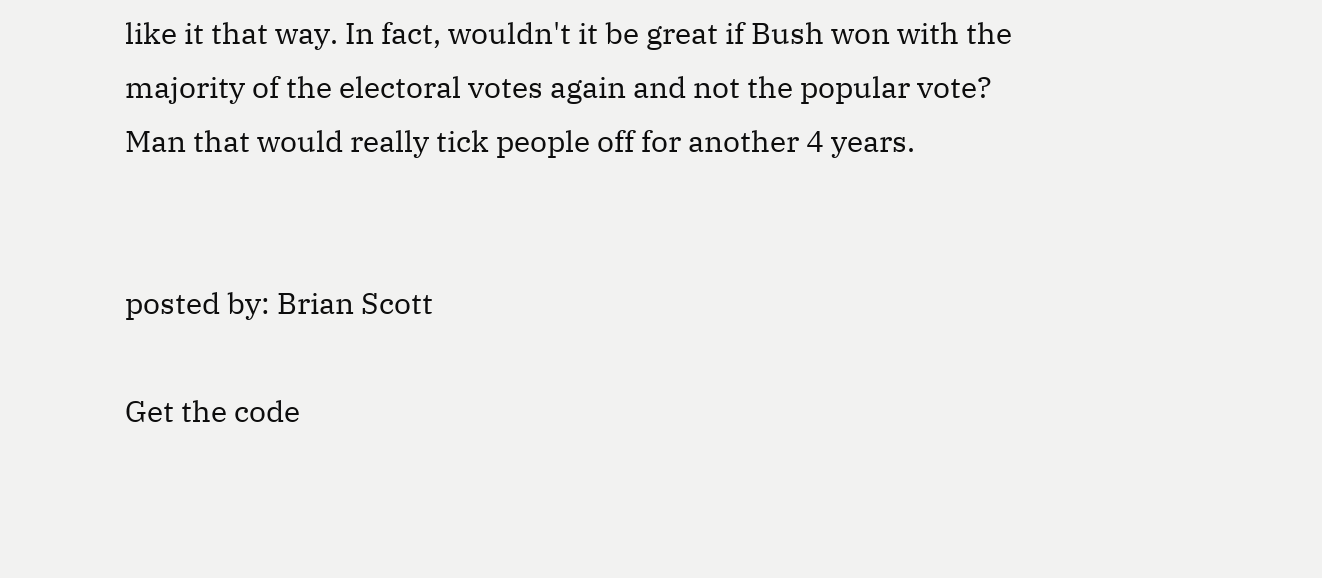like it that way. In fact, wouldn't it be great if Bush won with the majority of the electoral votes again and not the popular vote? Man that would really tick people off for another 4 years.


posted by: Brian Scott

Get the code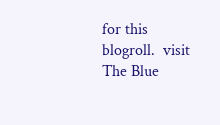for this blogroll.  visit The Blue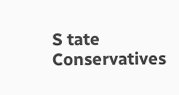S tate Conservatives